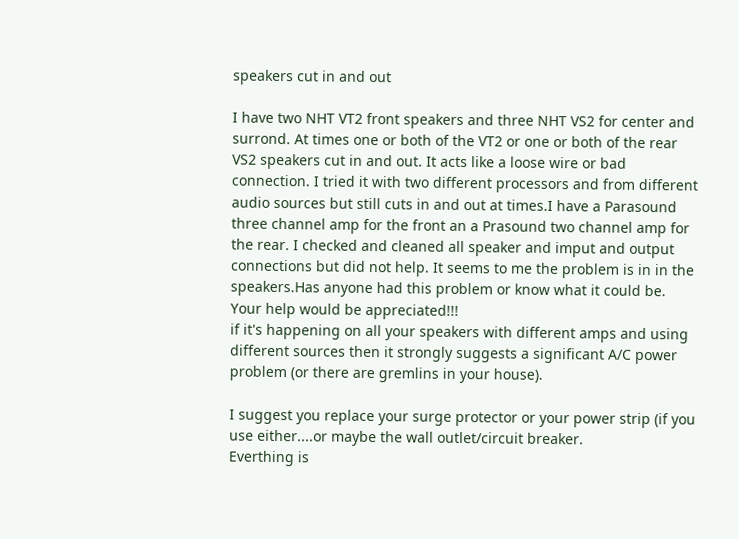speakers cut in and out

I have two NHT VT2 front speakers and three NHT VS2 for center and surrond. At times one or both of the VT2 or one or both of the rear VS2 speakers cut in and out. It acts like a loose wire or bad connection. I tried it with two different processors and from different audio sources but still cuts in and out at times.I have a Parasound three channel amp for the front an a Prasound two channel amp for the rear. I checked and cleaned all speaker and imput and output connections but did not help. It seems to me the problem is in in the speakers.Has anyone had this problem or know what it could be. Your help would be appreciated!!!
if it's happening on all your speakers with different amps and using different sources then it strongly suggests a significant A/C power problem (or there are gremlins in your house).

I suggest you replace your surge protector or your power strip (if you use either....or maybe the wall outlet/circuit breaker.
Everthing is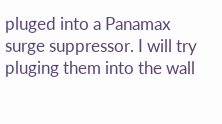pluged into a Panamax surge suppressor. I will try pluging them into the wall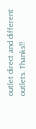outlet direct and different outlets. Thanks!!